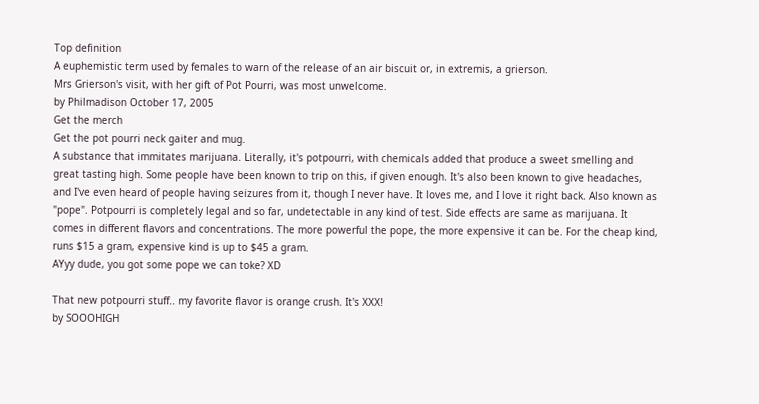Top definition
A euphemistic term used by females to warn of the release of an air biscuit or, in extremis, a grierson.
Mrs Grierson's visit, with her gift of Pot Pourri, was most unwelcome.
by Philmadison October 17, 2005
Get the merch
Get the pot pourri neck gaiter and mug.
A substance that immitates marijuana. Literally, it's potpourri, with chemicals added that produce a sweet smelling and great tasting high. Some people have been known to trip on this, if given enough. It's also been known to give headaches, and I've even heard of people having seizures from it, though I never have. It loves me, and I love it right back. Also known as "pope". Potpourri is completely legal and so far, undetectable in any kind of test. Side effects are same as marijuana. It comes in different flavors and concentrations. The more powerful the pope, the more expensive it can be. For the cheap kind, runs $15 a gram, expensive kind is up to $45 a gram.
AYyy dude, you got some pope we can toke? XD

That new potpourri stuff.. my favorite flavor is orange crush. It's XXX!
by SOOOHIGH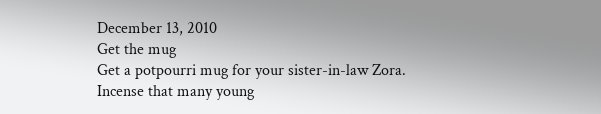December 13, 2010
Get the mug
Get a potpourri mug for your sister-in-law Zora.
Incense that many young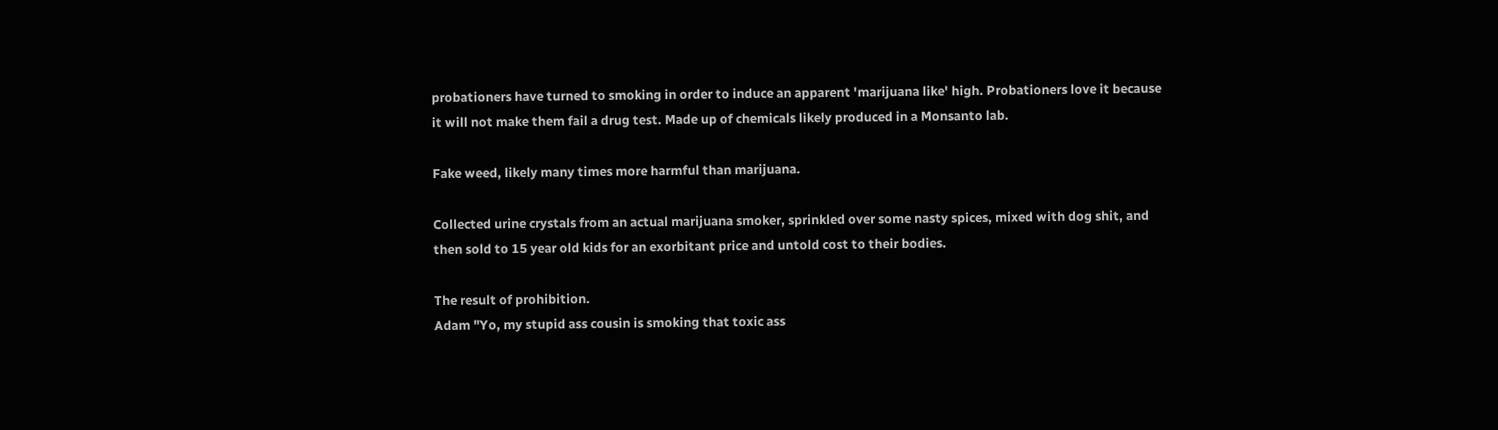probationers have turned to smoking in order to induce an apparent 'marijuana like' high. Probationers love it because it will not make them fail a drug test. Made up of chemicals likely produced in a Monsanto lab.

Fake weed, likely many times more harmful than marijuana.

Collected urine crystals from an actual marijuana smoker, sprinkled over some nasty spices, mixed with dog shit, and then sold to 15 year old kids for an exorbitant price and untold cost to their bodies.

The result of prohibition.
Adam "Yo, my stupid ass cousin is smoking that toxic ass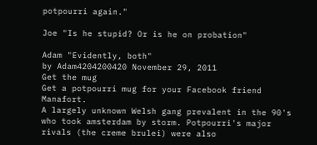potpourri again."

Joe "Is he stupid? Or is he on probation"

Adam "Evidently, both"
by Adam4204200420 November 29, 2011
Get the mug
Get a potpourri mug for your Facebook friend Manafort.
A largely unknown Welsh gang prevalent in the 90's who took amsterdam by storm. Potpourri's major rivals (the creme brulei) were also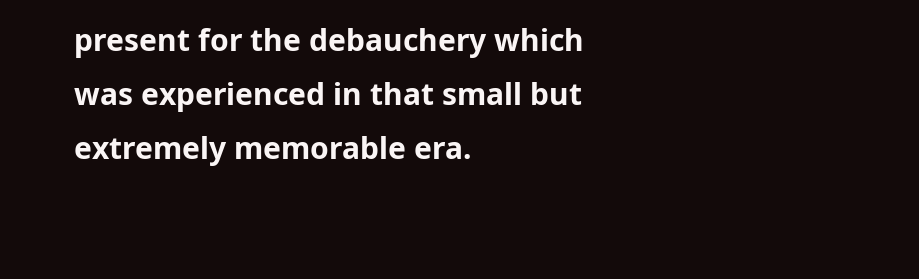present for the debauchery which was experienced in that small but extremely memorable era.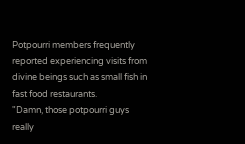Potpourri members frequently reported experiencing visits from divine beings such as small fish in fast food restaurants.
"Damn, those potpourri guys really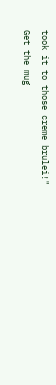took it to those creme brulei!"
Get the mug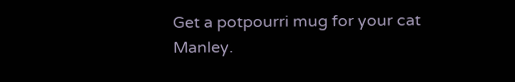Get a potpourri mug for your cat Manley.